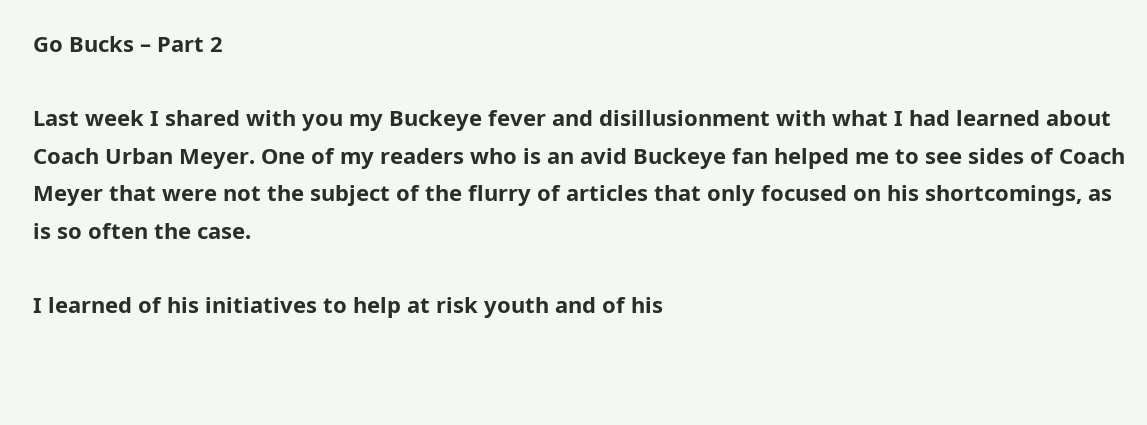Go Bucks – Part 2

Last week I shared with you my Buckeye fever and disillusionment with what I had learned about Coach Urban Meyer. One of my readers who is an avid Buckeye fan helped me to see sides of Coach Meyer that were not the subject of the flurry of articles that only focused on his shortcomings, as is so often the case.

I learned of his initiatives to help at risk youth and of his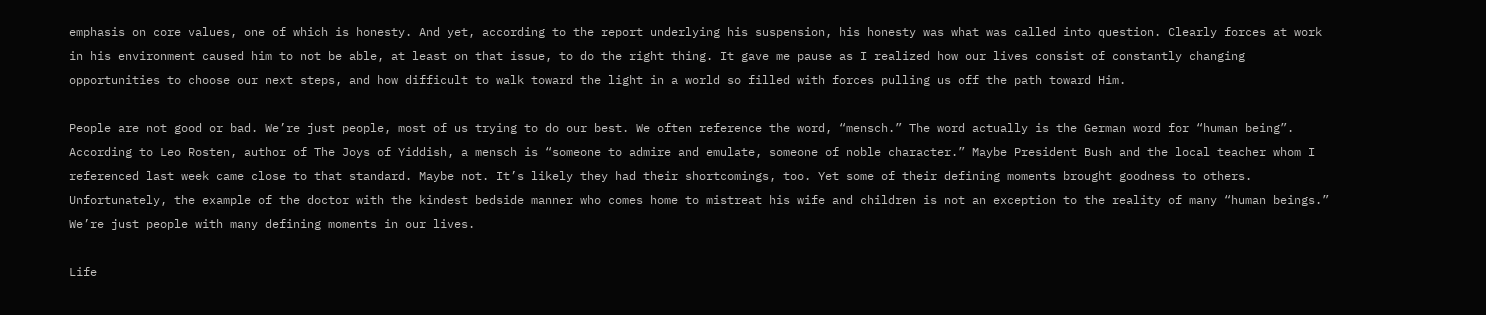emphasis on core values, one of which is honesty. And yet, according to the report underlying his suspension, his honesty was what was called into question. Clearly forces at work in his environment caused him to not be able, at least on that issue, to do the right thing. It gave me pause as I realized how our lives consist of constantly changing opportunities to choose our next steps, and how difficult to walk toward the light in a world so filled with forces pulling us off the path toward Him.

People are not good or bad. We’re just people, most of us trying to do our best. We often reference the word, “mensch.” The word actually is the German word for “human being”. According to Leo Rosten, author of The Joys of Yiddish, a mensch is “someone to admire and emulate, someone of noble character.” Maybe President Bush and the local teacher whom I referenced last week came close to that standard. Maybe not. It’s likely they had their shortcomings, too. Yet some of their defining moments brought goodness to others. Unfortunately, the example of the doctor with the kindest bedside manner who comes home to mistreat his wife and children is not an exception to the reality of many “human beings.” We’re just people with many defining moments in our lives.

Life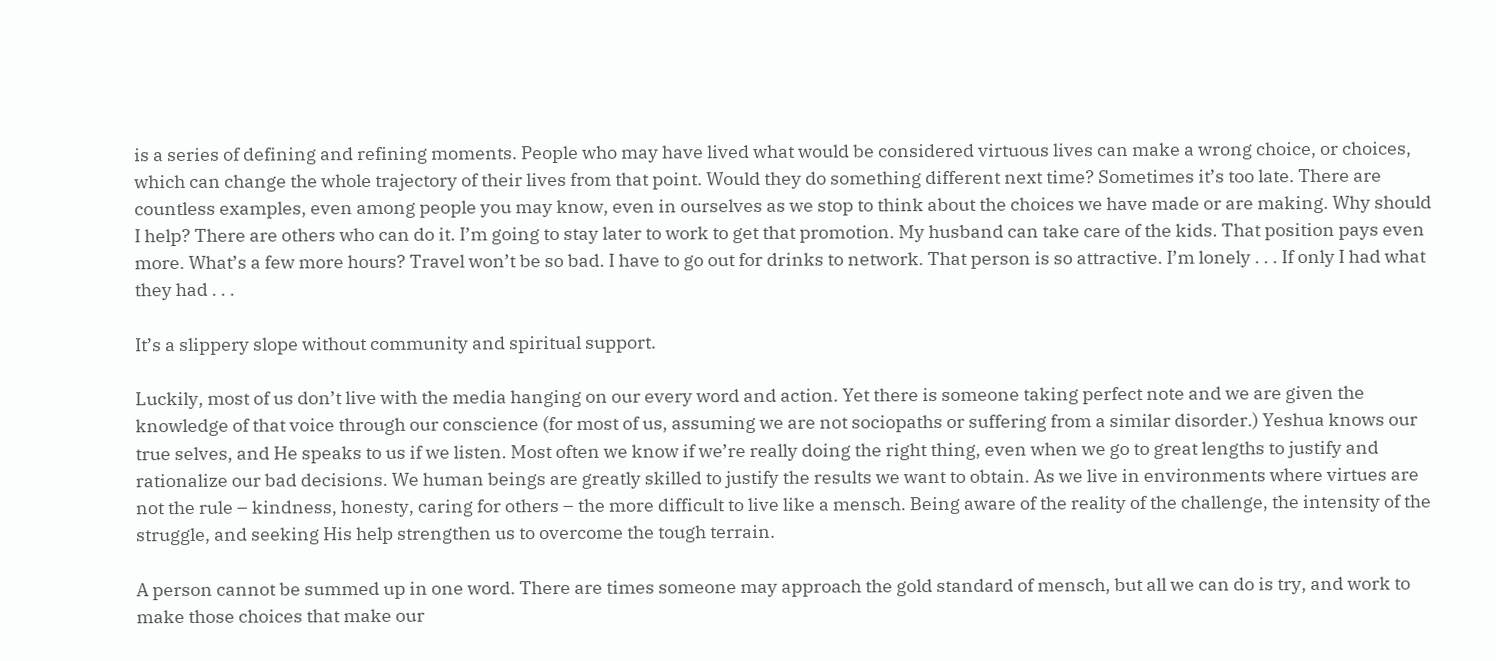is a series of defining and refining moments. People who may have lived what would be considered virtuous lives can make a wrong choice, or choices, which can change the whole trajectory of their lives from that point. Would they do something different next time? Sometimes it’s too late. There are countless examples, even among people you may know, even in ourselves as we stop to think about the choices we have made or are making. Why should I help? There are others who can do it. I’m going to stay later to work to get that promotion. My husband can take care of the kids. That position pays even more. What’s a few more hours? Travel won’t be so bad. I have to go out for drinks to network. That person is so attractive. I’m lonely . . . If only I had what they had . . .

It’s a slippery slope without community and spiritual support.

Luckily, most of us don’t live with the media hanging on our every word and action. Yet there is someone taking perfect note and we are given the knowledge of that voice through our conscience (for most of us, assuming we are not sociopaths or suffering from a similar disorder.) Yeshua knows our true selves, and He speaks to us if we listen. Most often we know if we’re really doing the right thing, even when we go to great lengths to justify and rationalize our bad decisions. We human beings are greatly skilled to justify the results we want to obtain. As we live in environments where virtues are not the rule – kindness, honesty, caring for others – the more difficult to live like a mensch. Being aware of the reality of the challenge, the intensity of the struggle, and seeking His help strengthen us to overcome the tough terrain.

A person cannot be summed up in one word. There are times someone may approach the gold standard of mensch, but all we can do is try, and work to make those choices that make our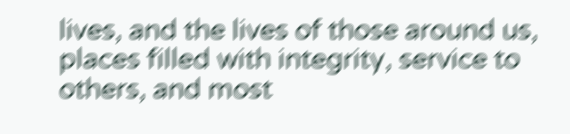lives, and the lives of those around us, places filled with integrity, service to others, and most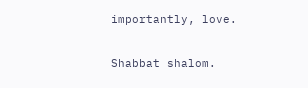importantly, love.

Shabbat shalom.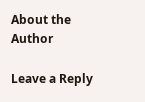About the Author

Leave a Reply